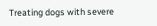Treating dogs with severe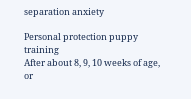separation anxiety

Personal protection puppy training
After about 8, 9, 10 weeks of age, or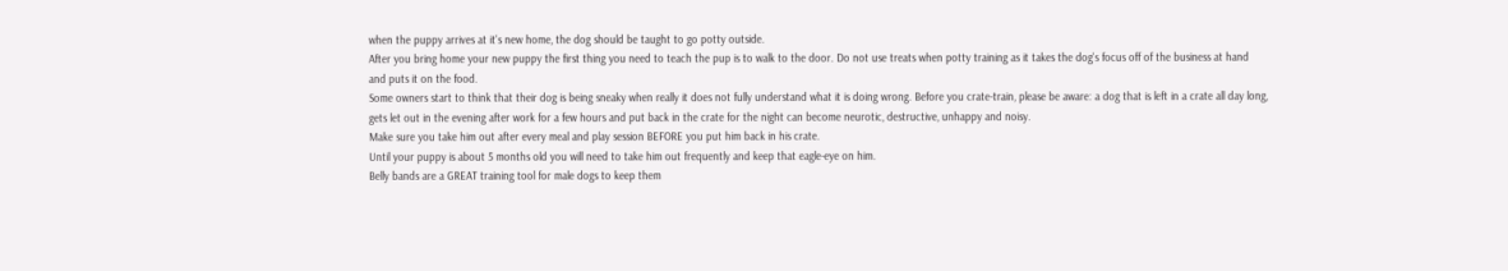when the puppy arrives at it's new home, the dog should be taught to go potty outside.
After you bring home your new puppy the first thing you need to teach the pup is to walk to the door. Do not use treats when potty training as it takes the dog's focus off of the business at hand and puts it on the food.
Some owners start to think that their dog is being sneaky when really it does not fully understand what it is doing wrong. Before you crate-train, please be aware: a dog that is left in a crate all day long, gets let out in the evening after work for a few hours and put back in the crate for the night can become neurotic, destructive, unhappy and noisy.
Make sure you take him out after every meal and play session BEFORE you put him back in his crate.
Until your puppy is about 5 months old you will need to take him out frequently and keep that eagle-eye on him.
Belly bands are a GREAT training tool for male dogs to keep them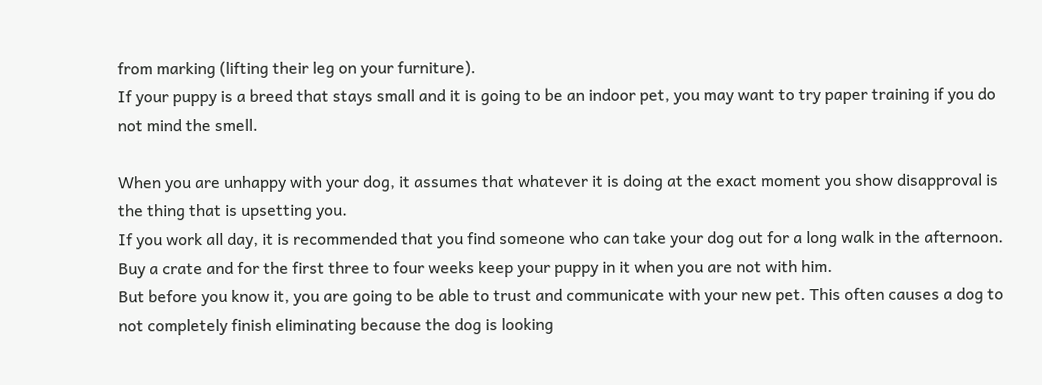from marking (lifting their leg on your furniture).
If your puppy is a breed that stays small and it is going to be an indoor pet, you may want to try paper training if you do not mind the smell.

When you are unhappy with your dog, it assumes that whatever it is doing at the exact moment you show disapproval is the thing that is upsetting you.
If you work all day, it is recommended that you find someone who can take your dog out for a long walk in the afternoon. Buy a crate and for the first three to four weeks keep your puppy in it when you are not with him.
But before you know it, you are going to be able to trust and communicate with your new pet. This often causes a dog to not completely finish eliminating because the dog is looking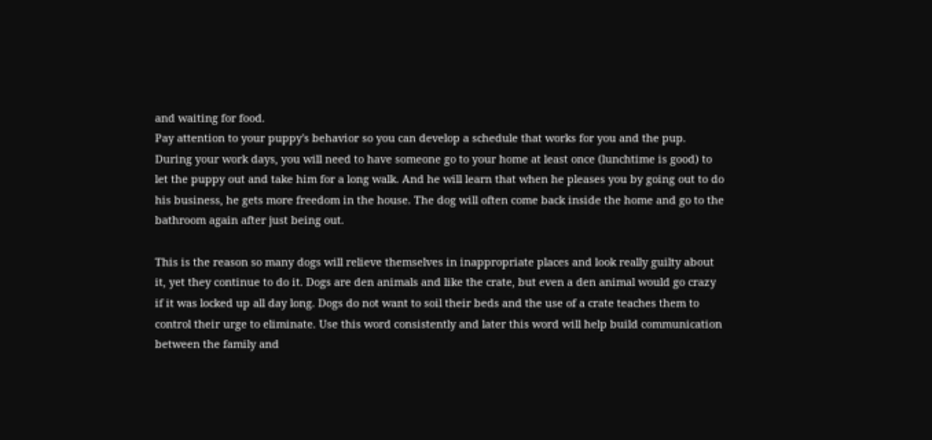and waiting for food.
Pay attention to your puppy's behavior so you can develop a schedule that works for you and the pup.
During your work days, you will need to have someone go to your home at least once (lunchtime is good) to let the puppy out and take him for a long walk. And he will learn that when he pleases you by going out to do his business, he gets more freedom in the house. The dog will often come back inside the home and go to the bathroom again after just being out.

This is the reason so many dogs will relieve themselves in inappropriate places and look really guilty about it, yet they continue to do it. Dogs are den animals and like the crate, but even a den animal would go crazy if it was locked up all day long. Dogs do not want to soil their beds and the use of a crate teaches them to control their urge to eliminate. Use this word consistently and later this word will help build communication between the family and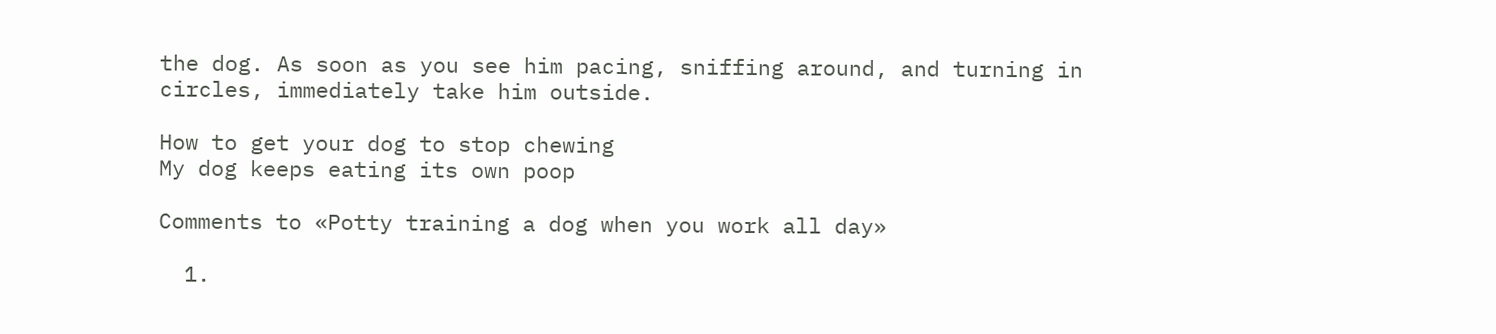the dog. As soon as you see him pacing, sniffing around, and turning in circles, immediately take him outside.

How to get your dog to stop chewing
My dog keeps eating its own poop

Comments to «Potty training a dog when you work all day»

  1.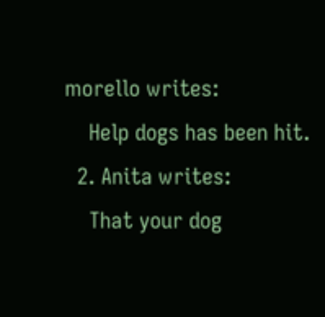morello writes:
    Help dogs has been hit.
  2. Anita writes:
    That your dog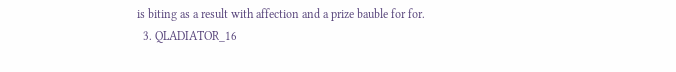is biting as a result with affection and a prize bauble for for.
  3. QLADIATOR_16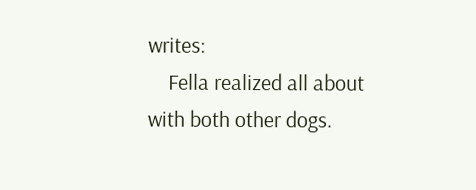writes:
    Fella realized all about with both other dogs.